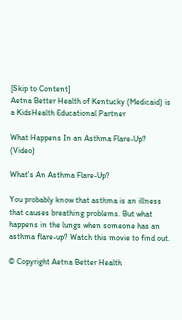[Skip to Content]
Aetna Better Health of Kentucky (Medicaid) is a KidsHealth Educational Partner

What Happens In an Asthma Flare-Up? (Video)

What's An Asthma Flare-Up?

You probably know that asthma is an illness that causes breathing problems. But what happens in the lungs when someone has an asthma flare-up? Watch this movie to find out.

© Copyright Aetna Better Health